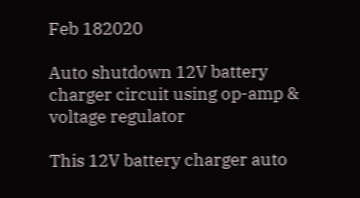Feb 182020

Auto shutdown 12V battery charger circuit using op-amp & voltage regulator

This 12V battery charger auto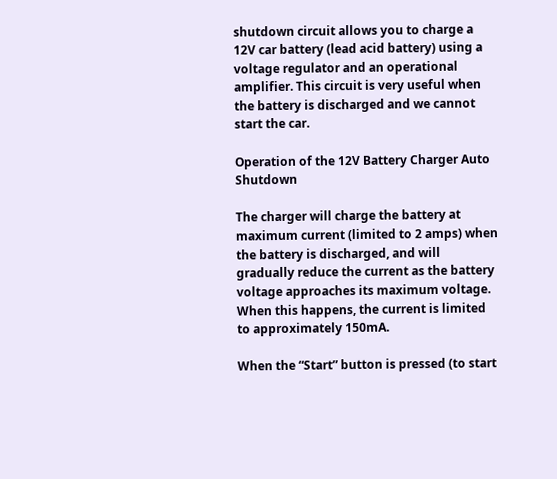shutdown circuit allows you to charge a 12V car battery (lead acid battery) using a voltage regulator and an operational amplifier. This circuit is very useful when the battery is discharged and we cannot start the car.

Operation of the 12V Battery Charger Auto Shutdown

The charger will charge the battery at maximum current (limited to 2 amps) when the battery is discharged, and will gradually reduce the current as the battery voltage approaches its maximum voltage. When this happens, the current is limited to approximately 150mA.

When the “Start” button is pressed (to start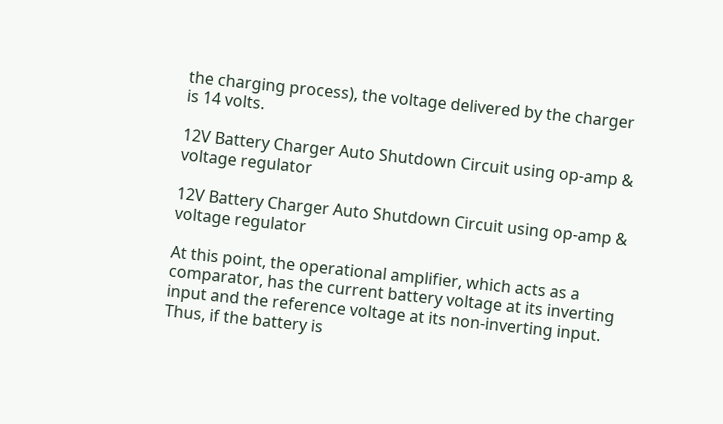the charging process), the voltage delivered by the charger is 14 volts.

12V Battery Charger Auto Shutdown Circuit using op-amp & voltage regulator

12V Battery Charger Auto Shutdown Circuit using op-amp & voltage regulator

At this point, the operational amplifier, which acts as a comparator, has the current battery voltage at its inverting input and the reference voltage at its non-inverting input. Thus, if the battery is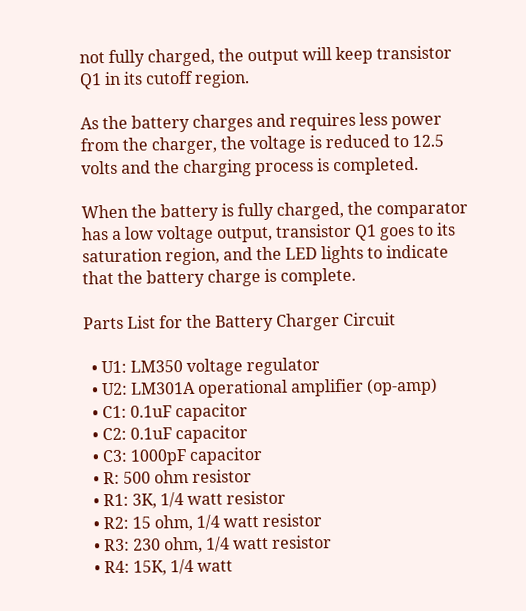not fully charged, the output will keep transistor Q1 in its cutoff region.

As the battery charges and requires less power from the charger, the voltage is reduced to 12.5 volts and the charging process is completed.

When the battery is fully charged, the comparator has a low voltage output, transistor Q1 goes to its saturation region, and the LED lights to indicate that the battery charge is complete.

Parts List for the Battery Charger Circuit

  • U1: LM350 voltage regulator
  • U2: LM301A operational amplifier (op-amp)
  • C1: 0.1uF capacitor
  • C2: 0.1uF capacitor
  • C3: 1000pF capacitor
  • R: 500 ohm resistor
  • R1: 3K, 1/4 watt resistor
  • R2: 15 ohm, 1/4 watt resistor
  • R3: 230 ohm, 1/4 watt resistor
  • R4: 15K, 1/4 watt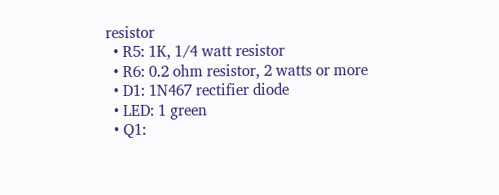resistor
  • R5: 1K, 1/4 watt resistor
  • R6: 0.2 ohm resistor, 2 watts or more
  • D1: 1N467 rectifier diode
  • LED: 1 green
  • Q1: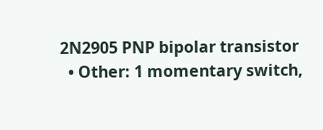2N2905 PNP bipolar transistor
  • Other: 1 momentary switch,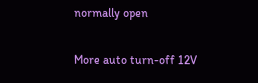normally open

More auto turn-off 12V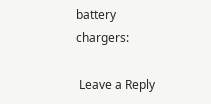battery chargers:

 Leave a Reply